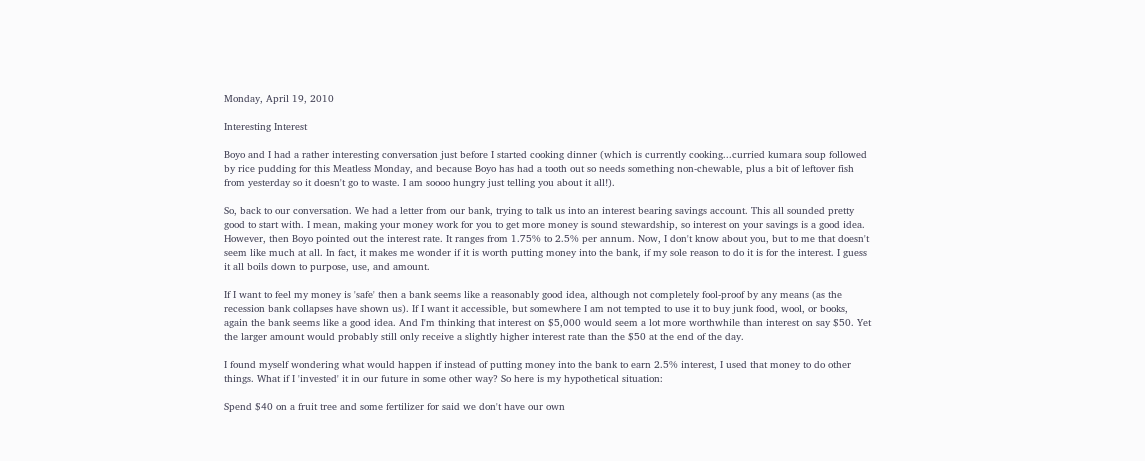Monday, April 19, 2010

Interesting Interest

Boyo and I had a rather interesting conversation just before I started cooking dinner (which is currently cooking...curried kumara soup followed by rice pudding for this Meatless Monday, and because Boyo has had a tooth out so needs something non-chewable, plus a bit of leftover fish from yesterday so it doesn't go to waste. I am soooo hungry just telling you about it all!).

So, back to our conversation. We had a letter from our bank, trying to talk us into an interest bearing savings account. This all sounded pretty good to start with. I mean, making your money work for you to get more money is sound stewardship, so interest on your savings is a good idea. However, then Boyo pointed out the interest rate. It ranges from 1.75% to 2.5% per annum. Now, I don't know about you, but to me that doesn't seem like much at all. In fact, it makes me wonder if it is worth putting money into the bank, if my sole reason to do it is for the interest. I guess it all boils down to purpose, use, and amount.

If I want to feel my money is 'safe' then a bank seems like a reasonably good idea, although not completely fool-proof by any means (as the recession bank collapses have shown us). If I want it accessible, but somewhere I am not tempted to use it to buy junk food, wool, or books, again the bank seems like a good idea. And I'm thinking that interest on $5,000 would seem a lot more worthwhile than interest on say $50. Yet the larger amount would probably still only receive a slightly higher interest rate than the $50 at the end of the day.

I found myself wondering what would happen if instead of putting money into the bank to earn 2.5% interest, I used that money to do other things. What if I 'invested' it in our future in some other way? So here is my hypothetical situation:

Spend $40 on a fruit tree and some fertilizer for said we don't have our own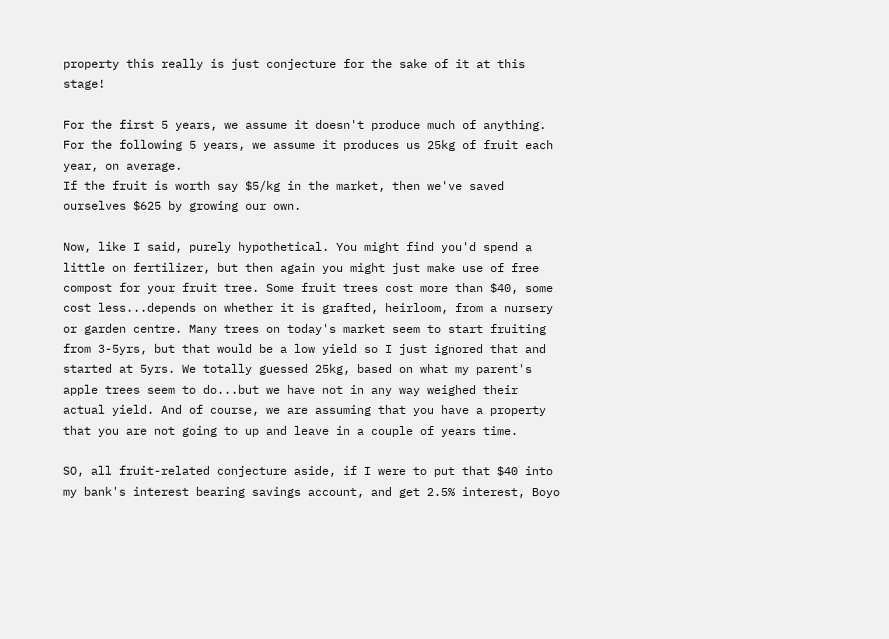property this really is just conjecture for the sake of it at this stage!

For the first 5 years, we assume it doesn't produce much of anything.
For the following 5 years, we assume it produces us 25kg of fruit each year, on average.
If the fruit is worth say $5/kg in the market, then we've saved ourselves $625 by growing our own.

Now, like I said, purely hypothetical. You might find you'd spend a little on fertilizer, but then again you might just make use of free compost for your fruit tree. Some fruit trees cost more than $40, some cost less...depends on whether it is grafted, heirloom, from a nursery or garden centre. Many trees on today's market seem to start fruiting from 3-5yrs, but that would be a low yield so I just ignored that and started at 5yrs. We totally guessed 25kg, based on what my parent's apple trees seem to do...but we have not in any way weighed their actual yield. And of course, we are assuming that you have a property that you are not going to up and leave in a couple of years time.

SO, all fruit-related conjecture aside, if I were to put that $40 into my bank's interest bearing savings account, and get 2.5% interest, Boyo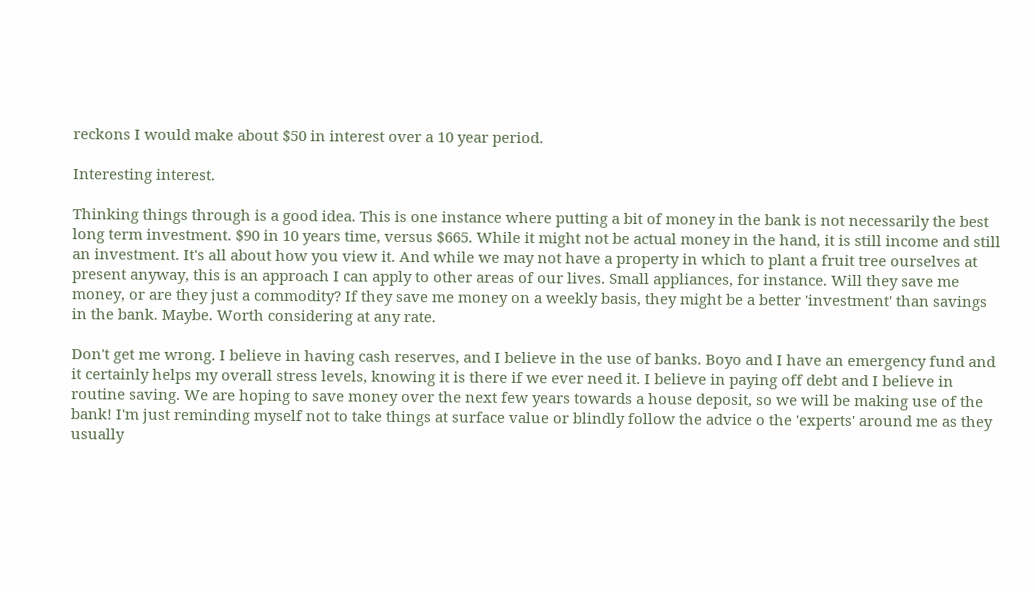reckons I would make about $50 in interest over a 10 year period.

Interesting interest.

Thinking things through is a good idea. This is one instance where putting a bit of money in the bank is not necessarily the best long term investment. $90 in 10 years time, versus $665. While it might not be actual money in the hand, it is still income and still an investment. It's all about how you view it. And while we may not have a property in which to plant a fruit tree ourselves at present anyway, this is an approach I can apply to other areas of our lives. Small appliances, for instance. Will they save me money, or are they just a commodity? If they save me money on a weekly basis, they might be a better 'investment' than savings in the bank. Maybe. Worth considering at any rate.

Don't get me wrong. I believe in having cash reserves, and I believe in the use of banks. Boyo and I have an emergency fund and it certainly helps my overall stress levels, knowing it is there if we ever need it. I believe in paying off debt and I believe in routine saving. We are hoping to save money over the next few years towards a house deposit, so we will be making use of the bank! I'm just reminding myself not to take things at surface value or blindly follow the advice o the 'experts' around me as they usually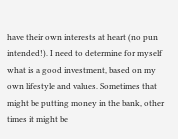have their own interests at heart (no pun intended!). I need to determine for myself what is a good investment, based on my own lifestyle and values. Sometimes that might be putting money in the bank, other times it might be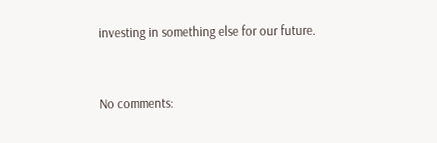investing in something else for our future.


No comments: